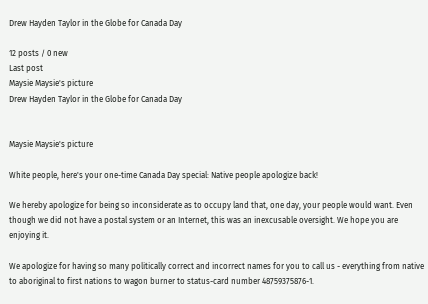Drew Hayden Taylor in the Globe for Canada Day

12 posts / 0 new
Last post
Maysie Maysie's picture
Drew Hayden Taylor in the Globe for Canada Day


Maysie Maysie's picture

White people, here's your one-time Canada Day special: Native people apologize back!

We hereby apologize for being so inconsiderate as to occupy land that, one day, your people would want. Even though we did not have a postal system or an Internet, this was an inexcusable oversight. We hope you are enjoying it.

We apologize for having so many politically correct and incorrect names for you to call us - everything from native to aboriginal to first nations to wagon burner to status-card number 48759375876-1.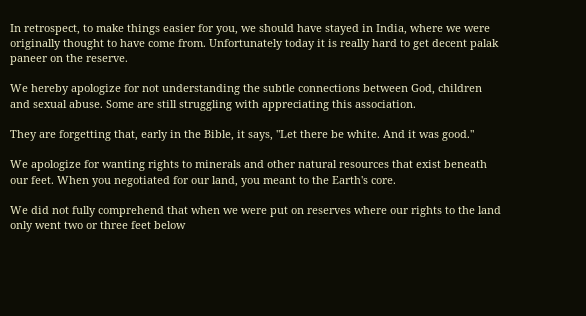In retrospect, to make things easier for you, we should have stayed in India, where we were originally thought to have come from. Unfortunately today it is really hard to get decent palak paneer on the reserve.

We hereby apologize for not understanding the subtle connections between God, children and sexual abuse. Some are still struggling with appreciating this association.

They are forgetting that, early in the Bible, it says, "Let there be white. And it was good."

We apologize for wanting rights to minerals and other natural resources that exist beneath our feet. When you negotiated for our land, you meant to the Earth's core.

We did not fully comprehend that when we were put on reserves where our rights to the land only went two or three feet below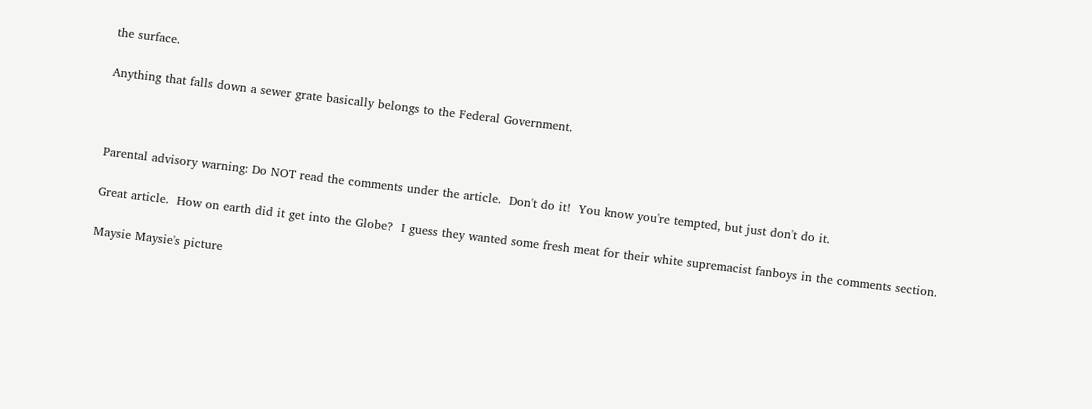the surface.

Anything that falls down a sewer grate basically belongs to the Federal Government.



Parental advisory warning: Do NOT read the comments under the article.  Don't do it!  You know you're tempted, but just don't do it.

Great article.  How on earth did it get into the Globe?  I guess they wanted some fresh meat for their white supremacist fanboys in the comments section.

Maysie Maysie's picture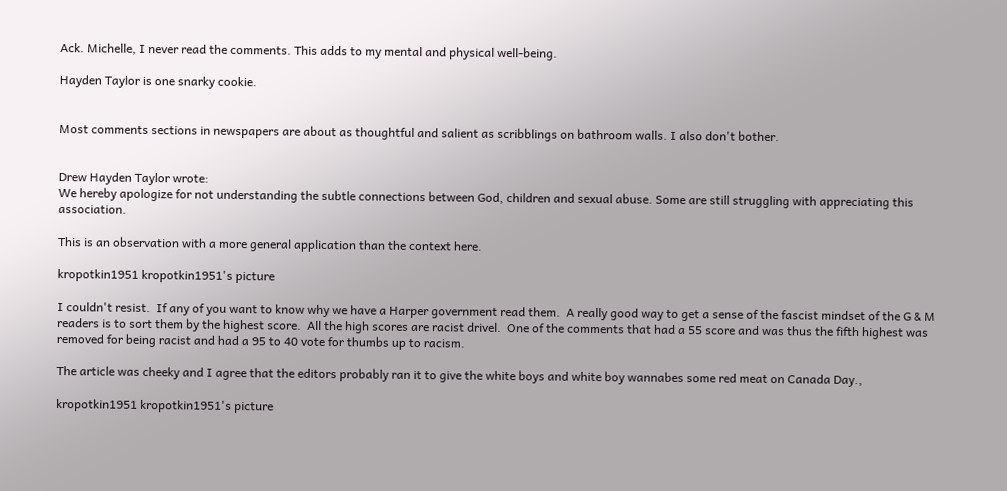Ack. Michelle, I never read the comments. This adds to my mental and physical well-being.

Hayden Taylor is one snarky cookie.


Most comments sections in newspapers are about as thoughtful and salient as scribblings on bathroom walls. I also don't bother.


Drew Hayden Taylor wrote:
We hereby apologize for not understanding the subtle connections between God, children and sexual abuse. Some are still struggling with appreciating this association.

This is an observation with a more general application than the context here.

kropotkin1951 kropotkin1951's picture

I couldn't resist.  If any of you want to know why we have a Harper government read them.  A really good way to get a sense of the fascist mindset of the G & M readers is to sort them by the highest score.  All the high scores are racist drivel.  One of the comments that had a 55 score and was thus the fifth highest was removed for being racist and had a 95 to 40 vote for thumbs up to racism.

The article was cheeky and I agree that the editors probably ran it to give the white boys and white boy wannabes some red meat on Canada Day.,

kropotkin1951 kropotkin1951's picture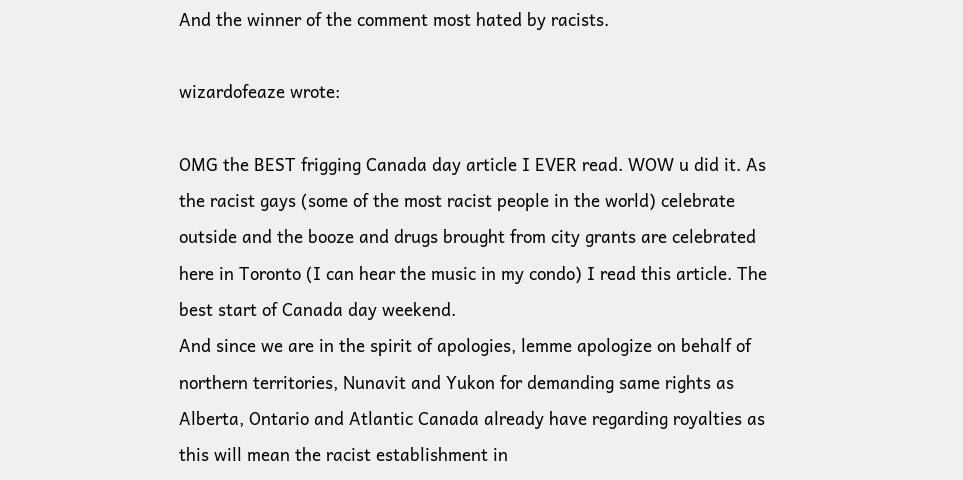And the winner of the comment most hated by racists.

wizardofeaze wrote:

OMG the BEST frigging Canada day article I EVER read. WOW u did it. As the racist gays (some of the most racist people in the world) celebrate outside and the booze and drugs brought from city grants are celebrated here in Toronto (I can hear the music in my condo) I read this article. The best start of Canada day weekend.
And since we are in the spirit of apologies, lemme apologize on behalf of northern territories, Nunavit and Yukon for demanding same rights as Alberta, Ontario and Atlantic Canada already have regarding royalties as this will mean the racist establishment in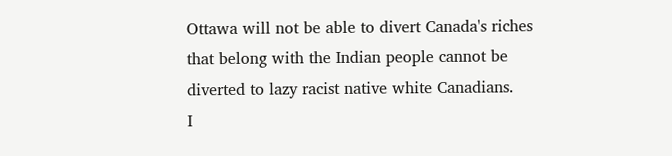Ottawa will not be able to divert Canada's riches that belong with the Indian people cannot be diverted to lazy racist native white Canadians.
I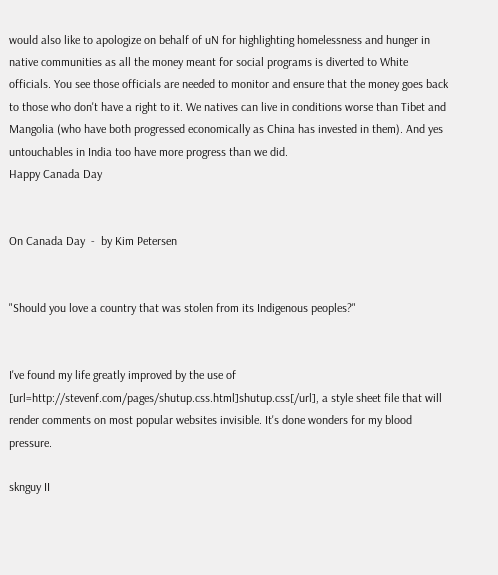would also like to apologize on behalf of uN for highlighting homelessness and hunger in native communities as all the money meant for social programs is diverted to White officials. You see those officials are needed to monitor and ensure that the money goes back to those who don't have a right to it. We natives can live in conditions worse than Tibet and Mangolia (who have both progressed economically as China has invested in them). And yes untouchables in India too have more progress than we did.
Happy Canada Day


On Canada Day  -  by Kim Petersen


"Should you love a country that was stolen from its Indigenous peoples?"


I've found my life greatly improved by the use of [url=http://stevenf.com/pages/shutup.css.html]shutup.css[/url], a style sheet file that will render comments on most popular websites invisible. It's done wonders for my blood pressure.

sknguy II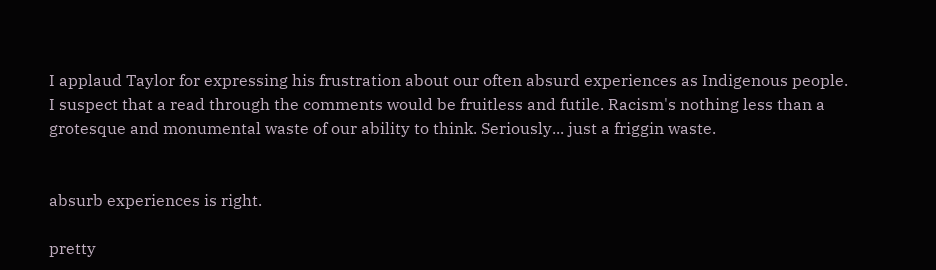I applaud Taylor for expressing his frustration about our often absurd experiences as Indigenous people. I suspect that a read through the comments would be fruitless and futile. Racism's nothing less than a grotesque and monumental waste of our ability to think. Seriously... just a friggin waste.


absurb experiences is right.

pretty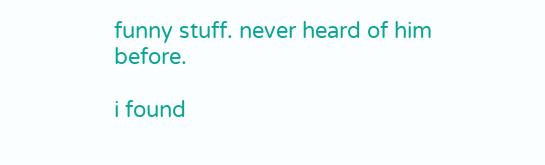funny stuff. never heard of him before.

i found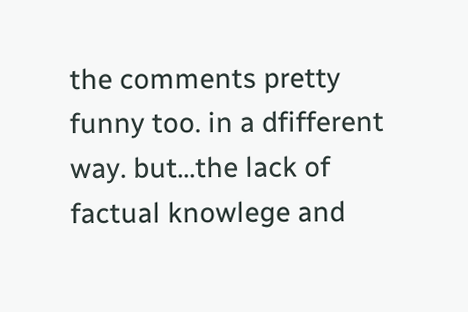the comments pretty funny too. in a dfifferent way. but...the lack of factual knowlege and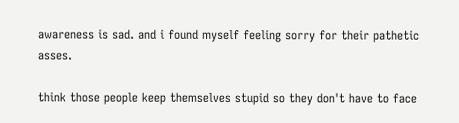awareness is sad. and i found myself feeling sorry for their pathetic asses.

think those people keep themselves stupid so they don't have to face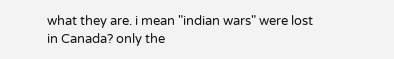what they are. i mean "indian wars" were lost in Canada? only the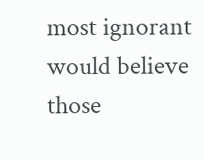most ignorant would believe those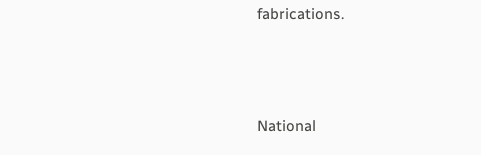fabrications.




National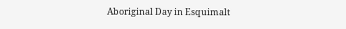Aboriginal Day in Esquimalt